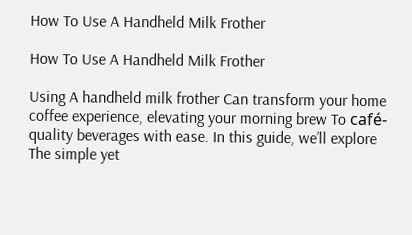How To Use A Handheld Milk Frother

How To Use A Handheld Milk Frother

Using A handheld milk frother Can transform your home coffee experience, elevating your morning brew To café-quality beverages with ease. In this guide, we’ll explore The simple yet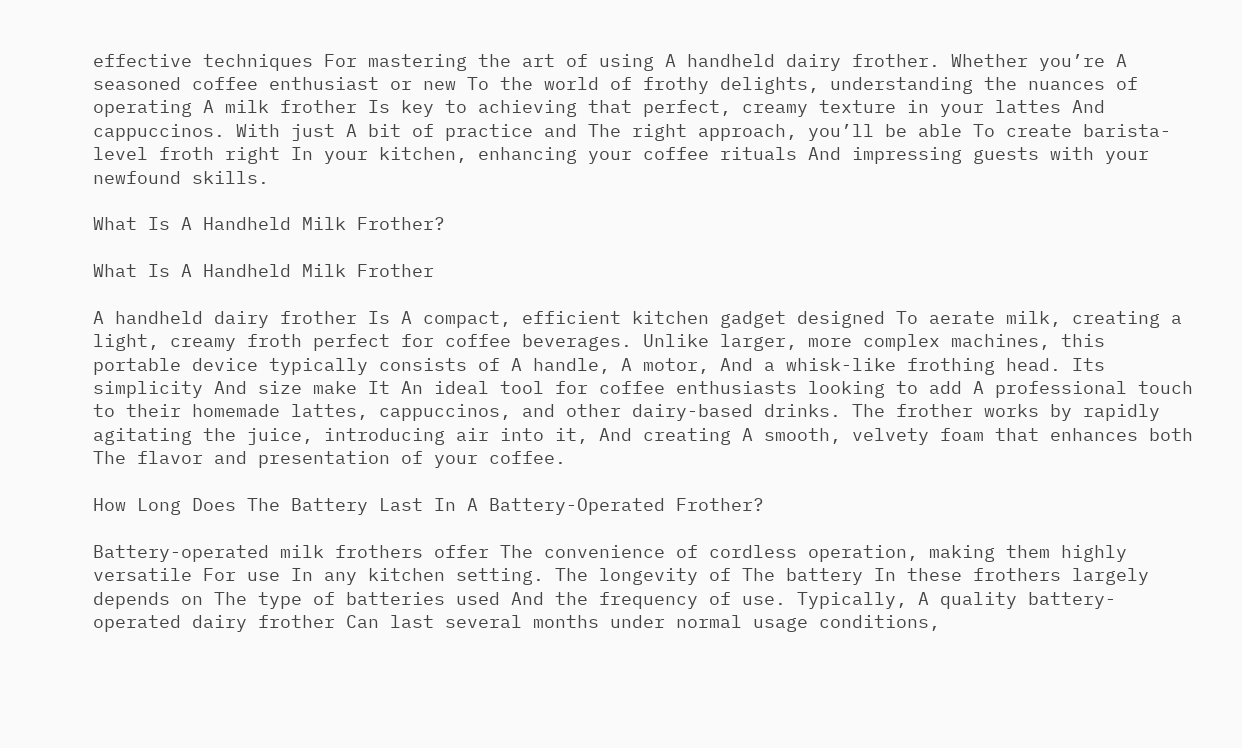effective techniques For mastering the art of using A handheld dairy frother. Whether you’re A seasoned coffee enthusiast or new To the world of frothy delights, understanding the nuances of operating A milk frother Is key to achieving that perfect, creamy texture in your lattes And cappuccinos. With just A bit of practice and The right approach, you’ll be able To create barista-level froth right In your kitchen, enhancing your coffee rituals And impressing guests with your newfound skills.

What Is A Handheld Milk Frother?

What Is A Handheld Milk Frother

A handheld dairy frother Is A compact, efficient kitchen gadget designed To aerate milk, creating a light, creamy froth perfect for coffee beverages. Unlike larger, more complex machines, this portable device typically consists of A handle, A motor, And a whisk-like frothing head. Its simplicity And size make It An ideal tool for coffee enthusiasts looking to add A professional touch to their homemade lattes, cappuccinos, and other dairy-based drinks. The frother works by rapidly agitating the juice, introducing air into it, And creating A smooth, velvety foam that enhances both The flavor and presentation of your coffee.

How Long Does The Battery Last In A Battery-Operated Frother?

Battery-operated milk frothers offer The convenience of cordless operation, making them highly versatile For use In any kitchen setting. The longevity of The battery In these frothers largely depends on The type of batteries used And the frequency of use. Typically, A quality battery-operated dairy frother Can last several months under normal usage conditions,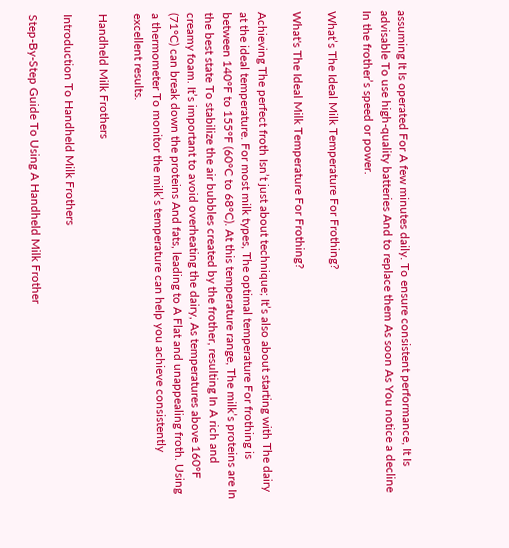assuming It Is operated For A few minutes daily. To ensure consistent performance, It Is advisable To use high-quality batteries And to replace them As soon As You notice a decline In the frother’s speed or power.

What’s The Ideal Milk Temperature For Frothing?

What's The Ideal Milk Temperature For Frothing?

Achieving The perfect froth Isn’t just about technique; It’s also about starting with The dairy at the ideal temperature. For most milk types, The optimal temperature For frothing is between 140°F to 155°F (60°C to 68°C). At this temperature range, The milk’s proteins are In the best state To stabilize the air bubbles created by the frother, resulting In A rich and creamy foam. It’s important to avoid overheating the dairy, As temperatures above 160°F (71°C) can break down the proteins And fats, leading to A Flat and unappealing froth. Using a thermometer To monitor the milk’s temperature can help you achieve consistently excellent results.

Handheld Milk Frothers

Introduction To Handheld Milk Frothers

Step-By-Step Guide To Using A Handheld Milk Frother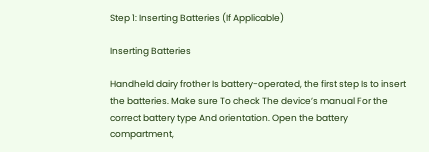Step 1: Inserting Batteries (If Applicable)

Inserting Batteries

Handheld dairy frother Is battery-operated, the first step Is to insert the batteries. Make sure To check The device’s manual For the correct battery type And orientation. Open the battery compartment,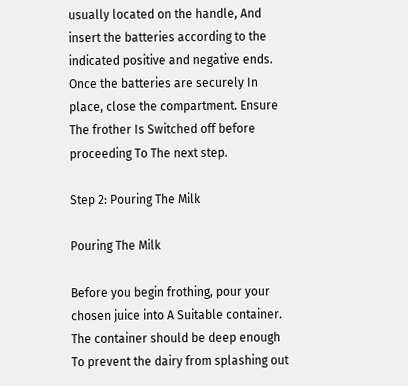usually located on the handle, And insert the batteries according to the indicated positive and negative ends. Once the batteries are securely In place, close the compartment. Ensure The frother Is Switched off before proceeding To The next step.

Step 2: Pouring The Milk

Pouring The Milk

Before you begin frothing, pour your chosen juice into A Suitable container. The container should be deep enough To prevent the dairy from splashing out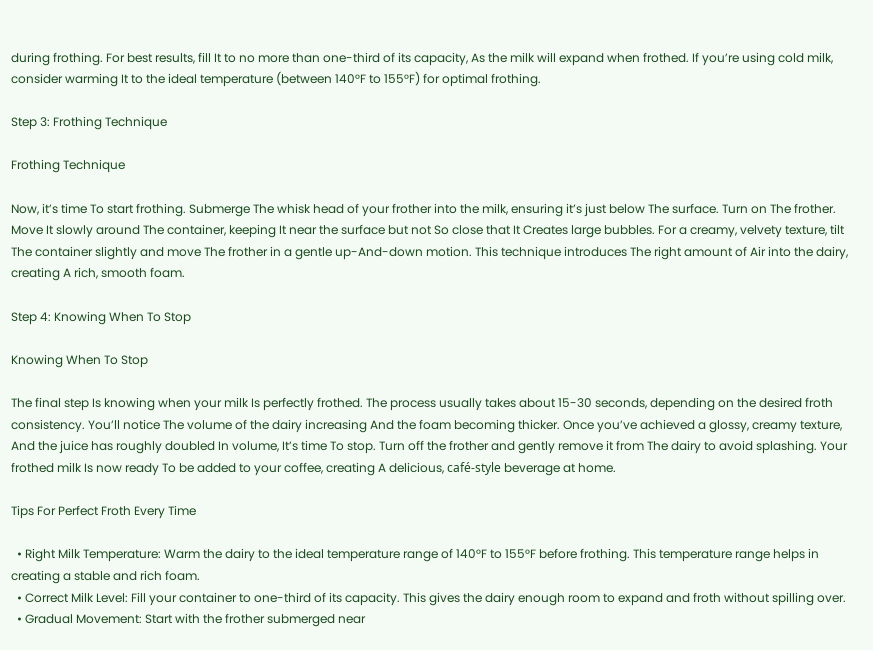during frothing. For best results, fill It to no more than one-third of its capacity, As the milk will expand when frothed. If you’re using cold milk, consider warming It to the ideal temperature (between 140°F to 155°F) for optimal frothing.

Step 3: Frothing Technique

Frothing Technique

Now, it’s time To start frothing. Submerge The whisk head of your frother into the milk, ensuring it’s just below The surface. Turn on The frother. Move It slowly around The container, keeping It near the surface but not So close that It Creates large bubbles. For a creamy, velvety texture, tilt The container slightly and move The frother in a gentle up-And-down motion. This technique introduces The right amount of Air into the dairy, creating A rich, smooth foam.

Step 4: Knowing When To Stop

Knowing When To Stop

The final step Is knowing when your milk Is perfectly frothed. The process usually takes about 15-30 seconds, depending on the desired froth consistency. You’ll notice The volume of the dairy increasing And the foam becoming thicker. Once you’ve achieved a glossy, creamy texture, And the juice has roughly doubled In volume, It’s time To stop. Turn off the frother and gently remove it from The dairy to avoid splashing. Your frothed milk Is now ready To be added to your coffee, creating A delicious, café-style beverage at home.

Tips For Perfect Froth Every Time

  • Right Milk Temperature: Warm the dairy to the ideal temperature range of 140°F to 155°F before frothing. This temperature range helps in creating a stable and rich foam.
  • Correct Milk Level: Fill your container to one-third of its capacity. This gives the dairy enough room to expand and froth without spilling over.
  • Gradual Movement: Start with the frother submerged near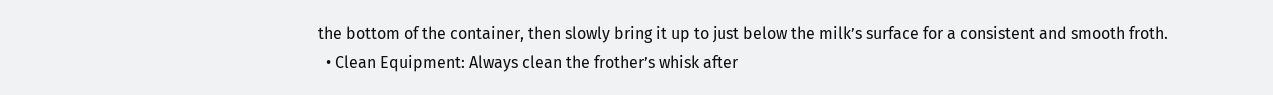the bottom of the container, then slowly bring it up to just below the milk’s surface for a consistent and smooth froth.
  • Clean Equipment: Always clean the frother’s whisk after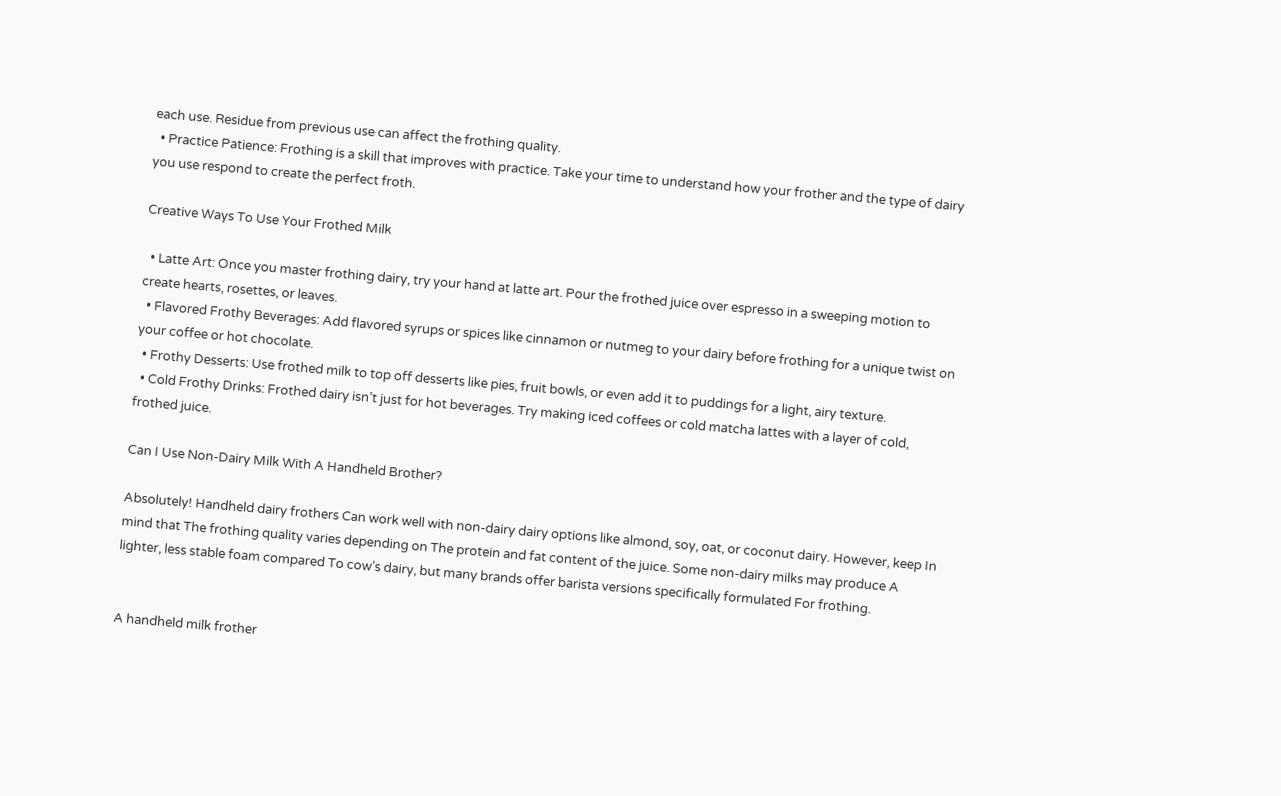each use. Residue from previous use can affect the frothing quality.
  • Practice Patience: Frothing is a skill that improves with practice. Take your time to understand how your frother and the type of dairy you use respond to create the perfect froth.

Creative Ways To Use Your Frothed Milk

  • Latte Art: Once you master frothing dairy, try your hand at latte art. Pour the frothed juice over espresso in a sweeping motion to create hearts, rosettes, or leaves.
  • Flavored Frothy Beverages: Add flavored syrups or spices like cinnamon or nutmeg to your dairy before frothing for a unique twist on your coffee or hot chocolate.
  • Frothy Desserts: Use frothed milk to top off desserts like pies, fruit bowls, or even add it to puddings for a light, airy texture.
  • Cold Frothy Drinks: Frothed dairy isn’t just for hot beverages. Try making iced coffees or cold matcha lattes with a layer of cold, frothed juice.

Can I Use Non-Dairy Milk With A Handheld Brother?

Absolutely! Handheld dairy frothers Can work well with non-dairy dairy options like almond, soy, oat, or coconut dairy. However, keep In mind that The frothing quality varies depending on The protein and fat content of the juice. Some non-dairy milks may produce A lighter, less stable foam compared To cow’s dairy, but many brands offer barista versions specifically formulated For frothing.


A handheld milk frother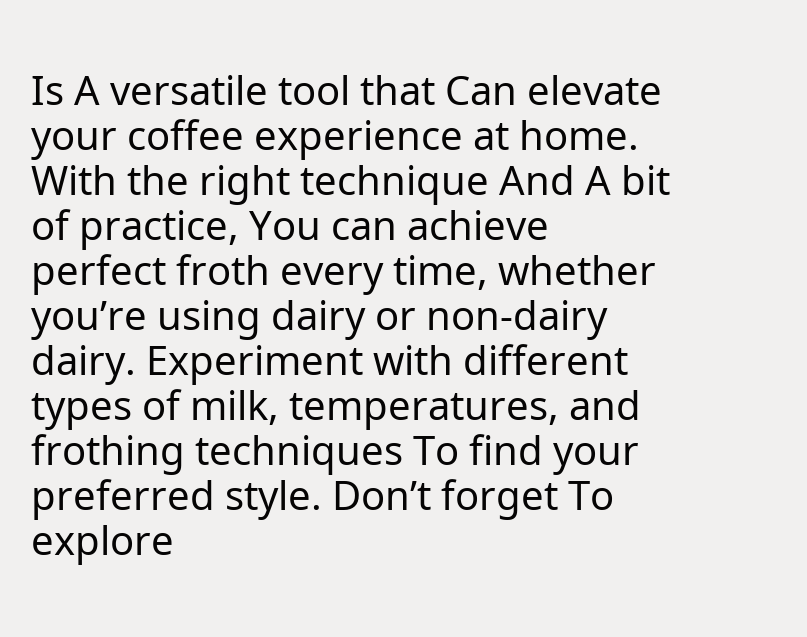Is A versatile tool that Can elevate your coffee experience at home. With the right technique And A bit of practice, You can achieve perfect froth every time, whether you’re using dairy or non-dairy dairy. Experiment with different types of milk, temperatures, and frothing techniques To find your preferred style. Don’t forget To explore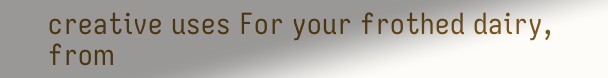creative uses For your frothed dairy, from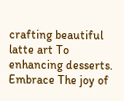crafting beautiful latte art To enhancing desserts. Embrace The joy of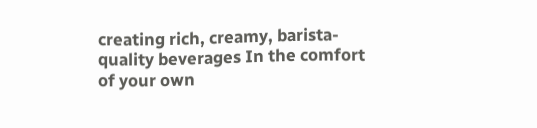creating rich, creamy, barista-quality beverages In the comfort of your own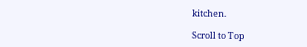kitchen.

Scroll to Top